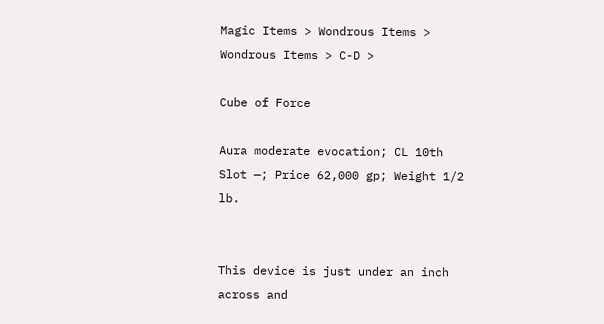Magic Items > Wondrous Items > Wondrous Items > C-D >

Cube of Force

Aura moderate evocation; CL 10th
Slot —; Price 62,000 gp; Weight 1/2 lb.


This device is just under an inch across and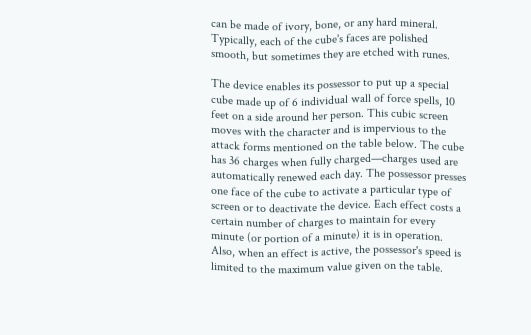can be made of ivory, bone, or any hard mineral. Typically, each of the cube's faces are polished smooth, but sometimes they are etched with runes.

The device enables its possessor to put up a special cube made up of 6 individual wall of force spells, 10 feet on a side around her person. This cubic screen moves with the character and is impervious to the attack forms mentioned on the table below. The cube has 36 charges when fully charged—charges used are automatically renewed each day. The possessor presses one face of the cube to activate a particular type of screen or to deactivate the device. Each effect costs a certain number of charges to maintain for every minute (or portion of a minute) it is in operation. Also, when an effect is active, the possessor's speed is limited to the maximum value given on the table.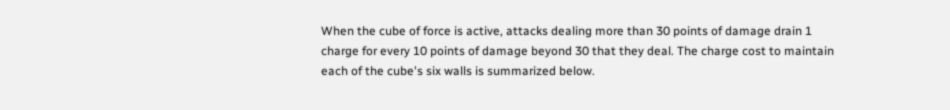When the cube of force is active, attacks dealing more than 30 points of damage drain 1 charge for every 10 points of damage beyond 30 that they deal. The charge cost to maintain each of the cube's six walls is summarized below.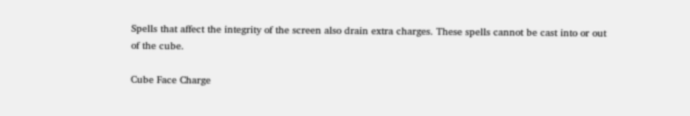Spells that affect the integrity of the screen also drain extra charges. These spells cannot be cast into or out of the cube.

Cube Face Charge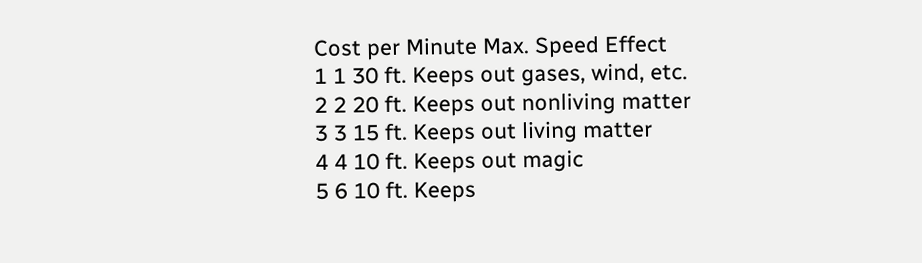Cost per Minute Max. Speed Effect
1 1 30 ft. Keeps out gases, wind, etc.
2 2 20 ft. Keeps out nonliving matter
3 3 15 ft. Keeps out living matter
4 4 10 ft. Keeps out magic
5 6 10 ft. Keeps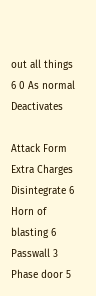out all things
6 0 As normal Deactivates

Attack Form Extra Charges
Disintegrate 6
Horn of blasting 6
Passwall 3
Phase door 5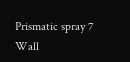Prismatic spray 7
Wall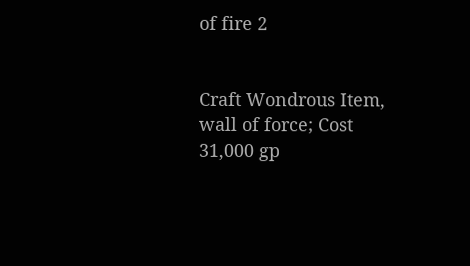of fire 2


Craft Wondrous Item, wall of force; Cost 31,000 gp